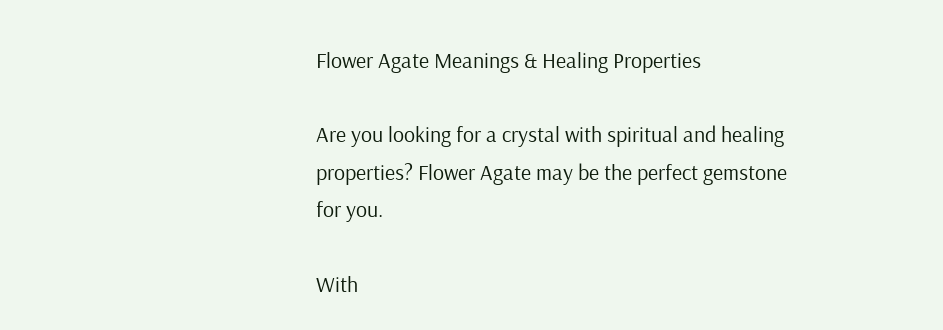Flower Agate Meanings & Healing Properties

Are you looking for a crystal with spiritual and healing properties? Flower Agate may be the perfect gemstone for you.

With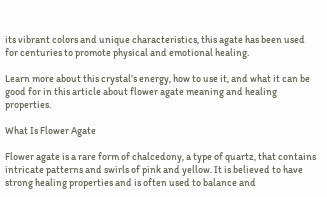its vibrant colors and unique characteristics, this agate has been used for centuries to promote physical and emotional healing.

Learn more about this crystal’s energy, how to use it, and what it can be good for in this article about flower agate meaning and healing properties.

What Is Flower Agate

Flower agate is a rare form of chalcedony, a type of quartz, that contains intricate patterns and swirls of pink and yellow. It is believed to have strong healing properties and is often used to balance and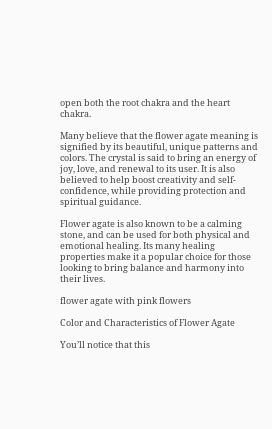open both the root chakra and the heart chakra.

Many believe that the flower agate meaning is signified by its beautiful, unique patterns and colors. The crystal is said to bring an energy of joy, love, and renewal to its user. It is also believed to help boost creativity and self-confidence, while providing protection and spiritual guidance.

Flower agate is also known to be a calming stone, and can be used for both physical and emotional healing. Its many healing properties make it a popular choice for those looking to bring balance and harmony into their lives.

flower agate with pink flowers

Color and Characteristics of Flower Agate

You’ll notice that this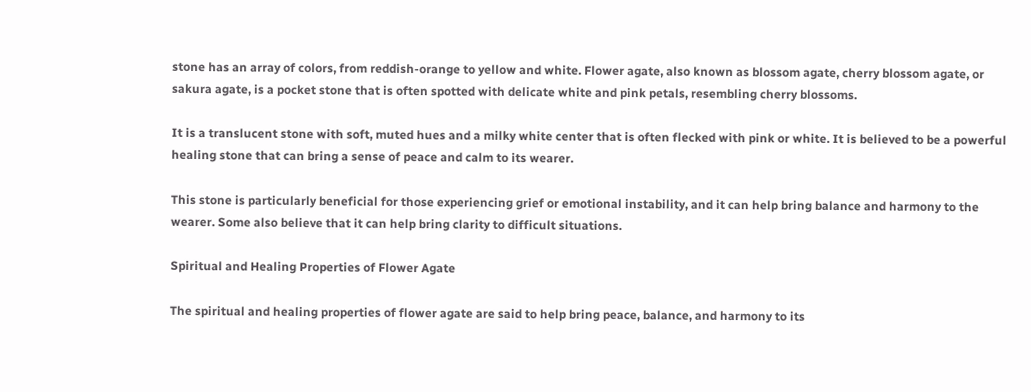stone has an array of colors, from reddish-orange to yellow and white. Flower agate, also known as blossom agate, cherry blossom agate, or sakura agate, is a pocket stone that is often spotted with delicate white and pink petals, resembling cherry blossoms.

It is a translucent stone with soft, muted hues and a milky white center that is often flecked with pink or white. It is believed to be a powerful healing stone that can bring a sense of peace and calm to its wearer.

This stone is particularly beneficial for those experiencing grief or emotional instability, and it can help bring balance and harmony to the wearer. Some also believe that it can help bring clarity to difficult situations.

Spiritual and Healing Properties of Flower Agate

The spiritual and healing properties of flower agate are said to help bring peace, balance, and harmony to its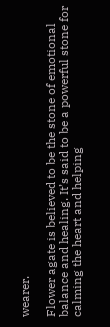wearer.

Flower agate is believed to be the stone of emotional balance and healing. It’s said to be a powerful stone for calming the heart and helping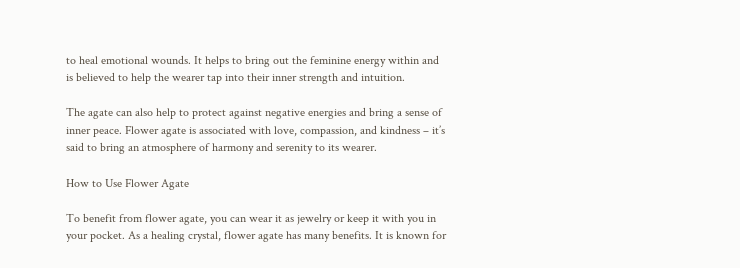to heal emotional wounds. It helps to bring out the feminine energy within and is believed to help the wearer tap into their inner strength and intuition.

The agate can also help to protect against negative energies and bring a sense of inner peace. Flower agate is associated with love, compassion, and kindness – it’s said to bring an atmosphere of harmony and serenity to its wearer.

How to Use Flower Agate

To benefit from flower agate, you can wear it as jewelry or keep it with you in your pocket. As a healing crystal, flower agate has many benefits. It is known for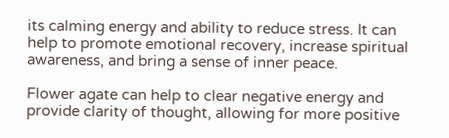its calming energy and ability to reduce stress. It can help to promote emotional recovery, increase spiritual awareness, and bring a sense of inner peace.

Flower agate can help to clear negative energy and provide clarity of thought, allowing for more positive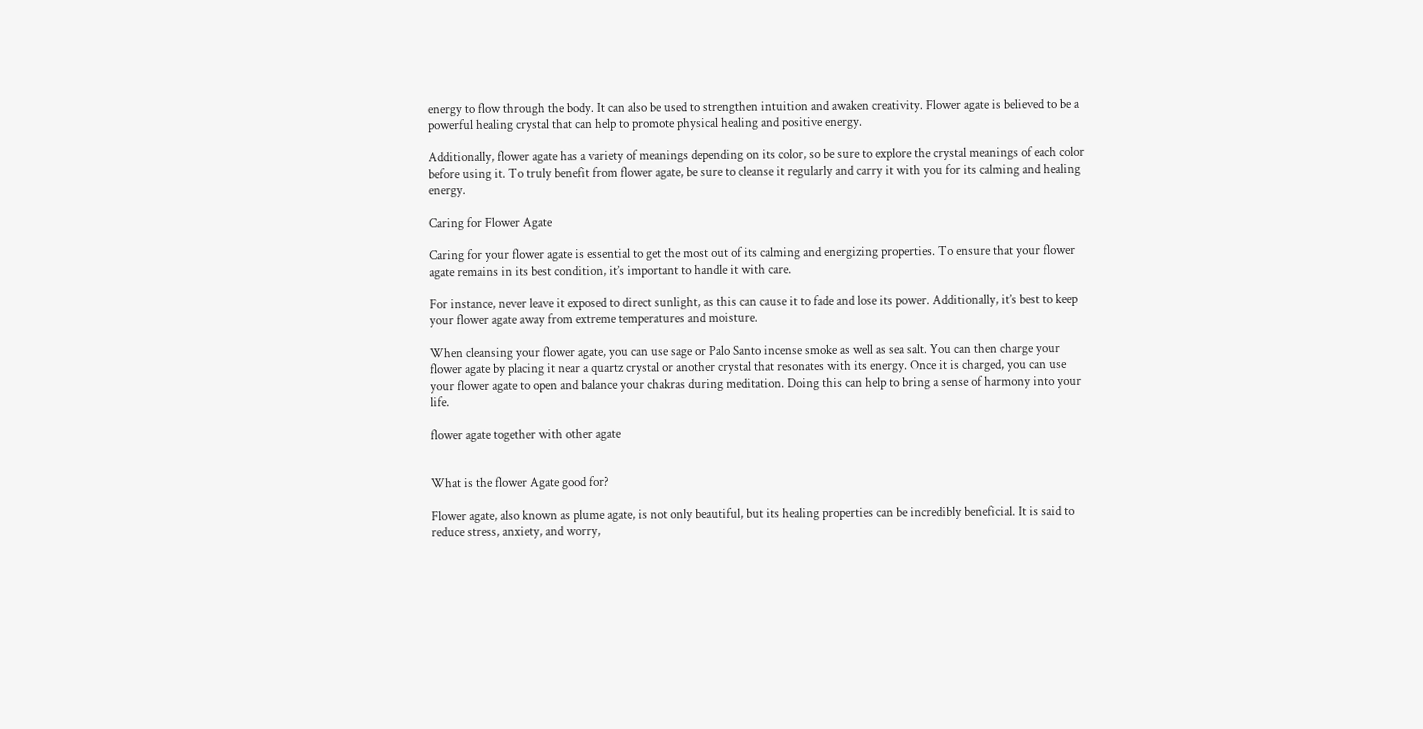energy to flow through the body. It can also be used to strengthen intuition and awaken creativity. Flower agate is believed to be a powerful healing crystal that can help to promote physical healing and positive energy.

Additionally, flower agate has a variety of meanings depending on its color, so be sure to explore the crystal meanings of each color before using it. To truly benefit from flower agate, be sure to cleanse it regularly and carry it with you for its calming and healing energy.

Caring for Flower Agate

Caring for your flower agate is essential to get the most out of its calming and energizing properties. To ensure that your flower agate remains in its best condition, it’s important to handle it with care.

For instance, never leave it exposed to direct sunlight, as this can cause it to fade and lose its power. Additionally, it’s best to keep your flower agate away from extreme temperatures and moisture.

When cleansing your flower agate, you can use sage or Palo Santo incense smoke as well as sea salt. You can then charge your flower agate by placing it near a quartz crystal or another crystal that resonates with its energy. Once it is charged, you can use your flower agate to open and balance your chakras during meditation. Doing this can help to bring a sense of harmony into your life.

flower agate together with other agate


What is the flower Agate good for?

Flower agate, also known as plume agate, is not only beautiful, but its healing properties can be incredibly beneficial. It is said to reduce stress, anxiety, and worry,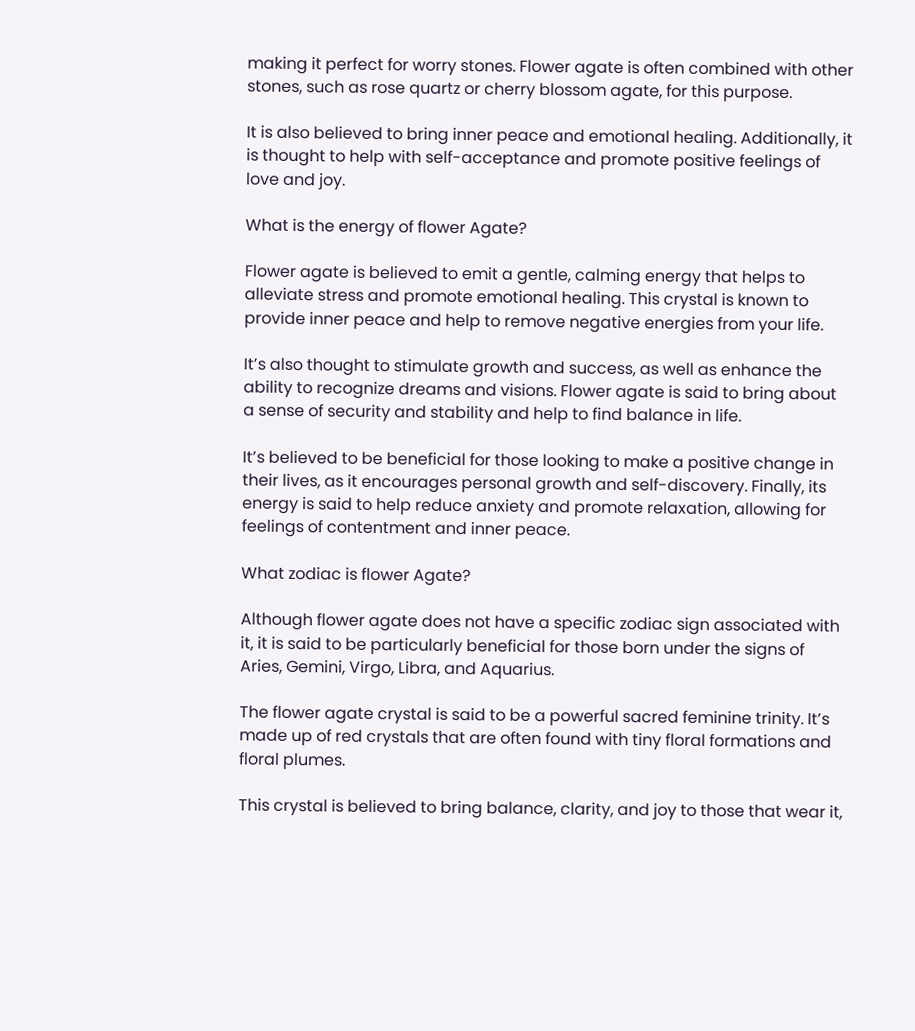making it perfect for worry stones. Flower agate is often combined with other stones, such as rose quartz or cherry blossom agate, for this purpose.

It is also believed to bring inner peace and emotional healing. Additionally, it is thought to help with self-acceptance and promote positive feelings of love and joy.

What is the energy of flower Agate?

Flower agate is believed to emit a gentle, calming energy that helps to alleviate stress and promote emotional healing. This crystal is known to provide inner peace and help to remove negative energies from your life.

It’s also thought to stimulate growth and success, as well as enhance the ability to recognize dreams and visions. Flower agate is said to bring about a sense of security and stability and help to find balance in life.

It’s believed to be beneficial for those looking to make a positive change in their lives, as it encourages personal growth and self-discovery. Finally, its energy is said to help reduce anxiety and promote relaxation, allowing for feelings of contentment and inner peace.

What zodiac is flower Agate?

Although flower agate does not have a specific zodiac sign associated with it, it is said to be particularly beneficial for those born under the signs of Aries, Gemini, Virgo, Libra, and Aquarius.

The flower agate crystal is said to be a powerful sacred feminine trinity. It’s made up of red crystals that are often found with tiny floral formations and floral plumes.

This crystal is believed to bring balance, clarity, and joy to those that wear it,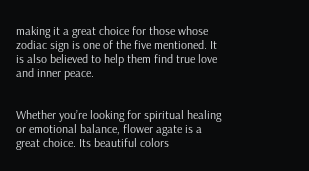making it a great choice for those whose zodiac sign is one of the five mentioned. It is also believed to help them find true love and inner peace.


Whether you’re looking for spiritual healing or emotional balance, flower agate is a great choice. Its beautiful colors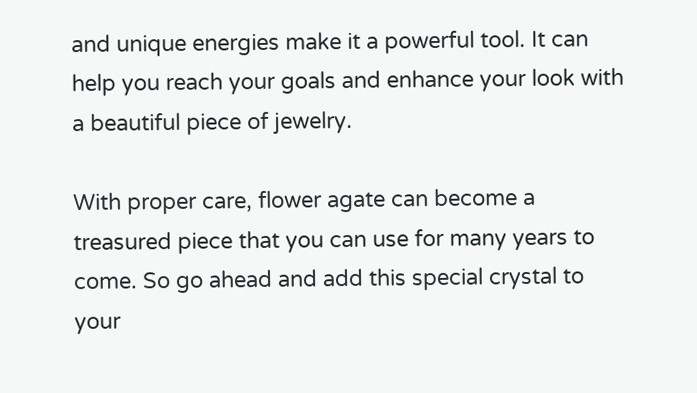and unique energies make it a powerful tool. It can help you reach your goals and enhance your look with a beautiful piece of jewelry.

With proper care, flower agate can become a treasured piece that you can use for many years to come. So go ahead and add this special crystal to your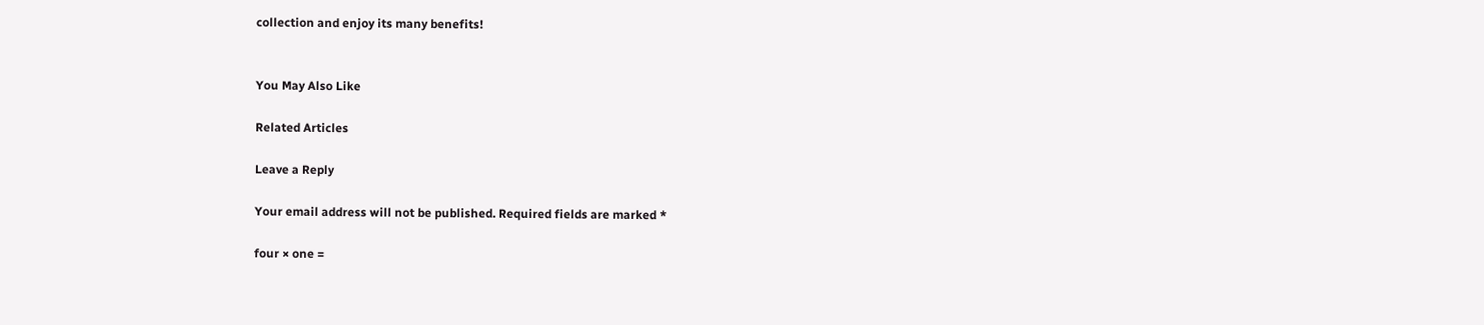collection and enjoy its many benefits!


You May Also Like

Related Articles

Leave a Reply

Your email address will not be published. Required fields are marked *

four × one =